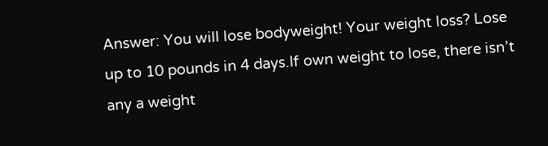Answer: You will lose bodyweight! Your weight loss? Lose up to 10 pounds in 4 days.If own weight to lose, there isn’t any a weight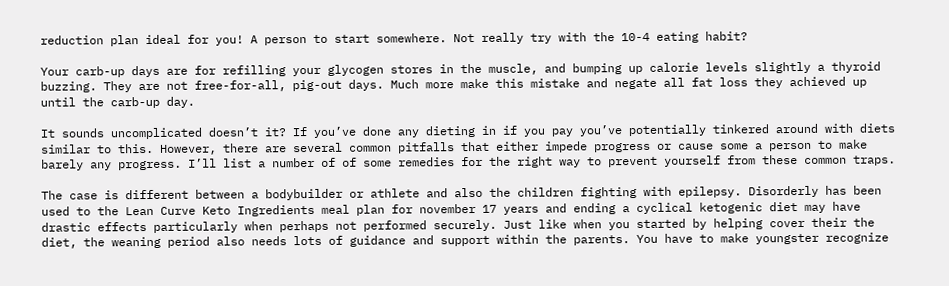reduction plan ideal for you! A person to start somewhere. Not really try with the 10-4 eating habit?

Your carb-up days are for refilling your glycogen stores in the muscle, and bumping up calorie levels slightly a thyroid buzzing. They are not free-for-all, pig-out days. Much more make this mistake and negate all fat loss they achieved up until the carb-up day.

It sounds uncomplicated doesn’t it? If you’ve done any dieting in if you pay you’ve potentially tinkered around with diets similar to this. However, there are several common pitfalls that either impede progress or cause some a person to make barely any progress. I’ll list a number of of some remedies for the right way to prevent yourself from these common traps.

The case is different between a bodybuilder or athlete and also the children fighting with epilepsy. Disorderly has been used to the Lean Curve Keto Ingredients meal plan for november 17 years and ending a cyclical ketogenic diet may have drastic effects particularly when perhaps not performed securely. Just like when you started by helping cover their the diet, the weaning period also needs lots of guidance and support within the parents. You have to make youngster recognize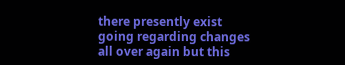there presently exist going regarding changes all over again but this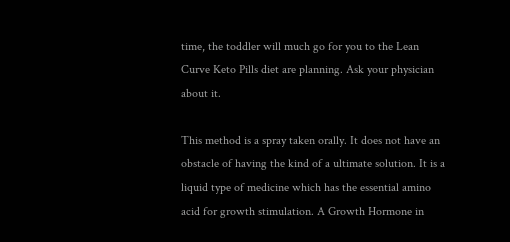time, the toddler will much go for you to the Lean Curve Keto Pills diet are planning. Ask your physician about it.

This method is a spray taken orally. It does not have an obstacle of having the kind of a ultimate solution. It is a liquid type of medicine which has the essential amino acid for growth stimulation. A Growth Hormone in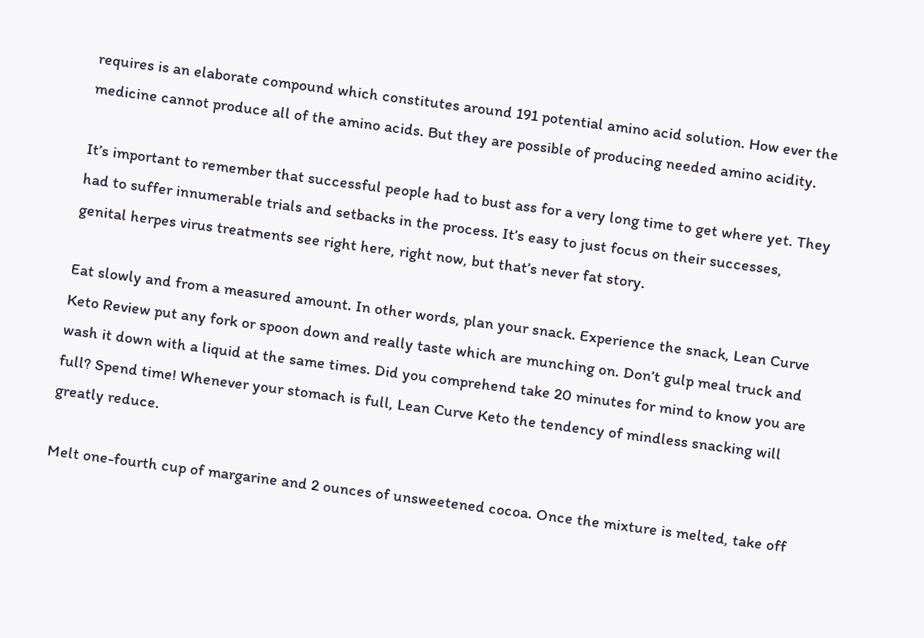requires is an elaborate compound which constitutes around 191 potential amino acid solution. How ever the medicine cannot produce all of the amino acids. But they are possible of producing needed amino acidity.

It’s important to remember that successful people had to bust ass for a very long time to get where yet. They had to suffer innumerable trials and setbacks in the process. It’s easy to just focus on their successes, genital herpes virus treatments see right here, right now, but that’s never fat story.

Eat slowly and from a measured amount. In other words, plan your snack. Experience the snack, Lean Curve Keto Review put any fork or spoon down and really taste which are munching on. Don’t gulp meal truck and wash it down with a liquid at the same times. Did you comprehend take 20 minutes for mind to know you are full? Spend time! Whenever your stomach is full, Lean Curve Keto the tendency of mindless snacking will greatly reduce.

Melt one-fourth cup of margarine and 2 ounces of unsweetened cocoa. Once the mixture is melted, take off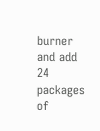burner and add 24 packages of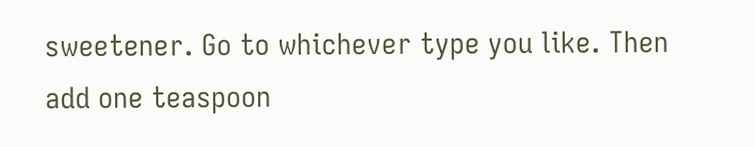sweetener. Go to whichever type you like. Then add one teaspoon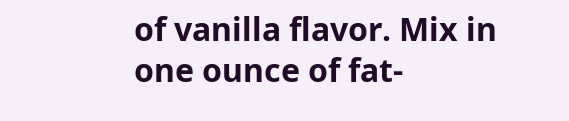of vanilla flavor. Mix in one ounce of fat-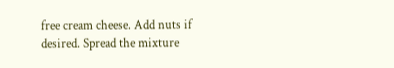free cream cheese. Add nuts if desired. Spread the mixture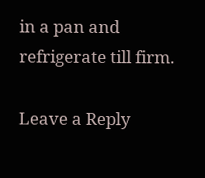in a pan and refrigerate till firm.

Leave a Reply